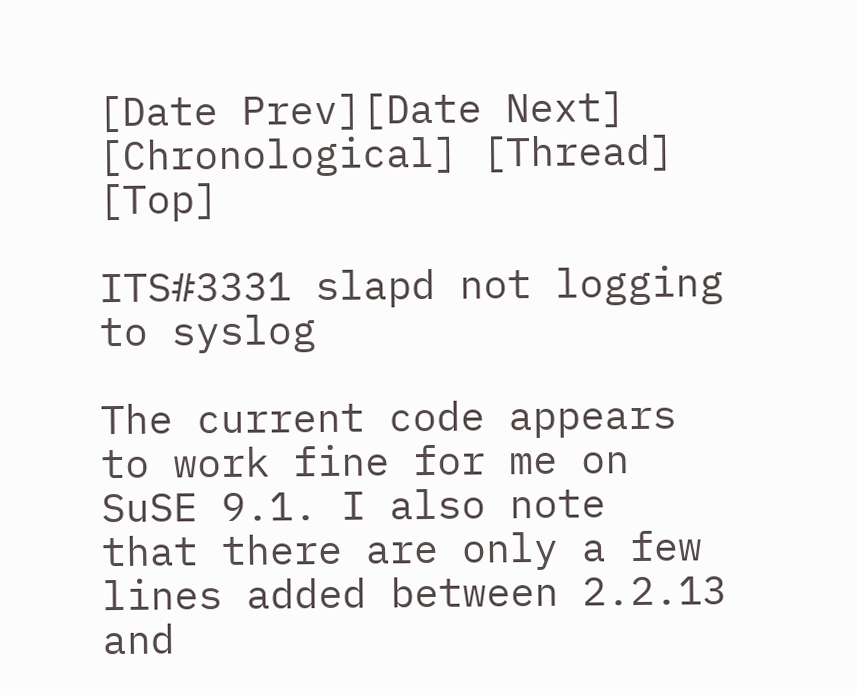[Date Prev][Date Next] [Chronological] [Thread] [Top]

ITS#3331 slapd not logging to syslog

The current code appears to work fine for me on SuSE 9.1. I also note
that there are only a few lines added between 2.2.13 and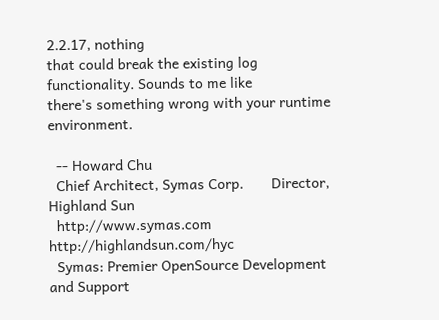2.2.17, nothing
that could break the existing log functionality. Sounds to me like
there's something wrong with your runtime environment.

  -- Howard Chu
  Chief Architect, Symas Corp.       Director, Highland Sun
  http://www.symas.com               http://highlandsun.com/hyc
  Symas: Premier OpenSource Development and Support